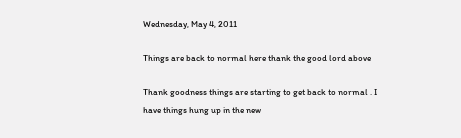Wednesday, May 4, 2011

Things are back to normal here thank the good lord above

Thank goodness things are starting to get back to normal . I have things hung up in the new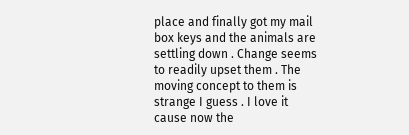place and finally got my mail box keys and the animals are settling down . Change seems to readily upset them . The moving concept to them is strange I guess . I love it cause now the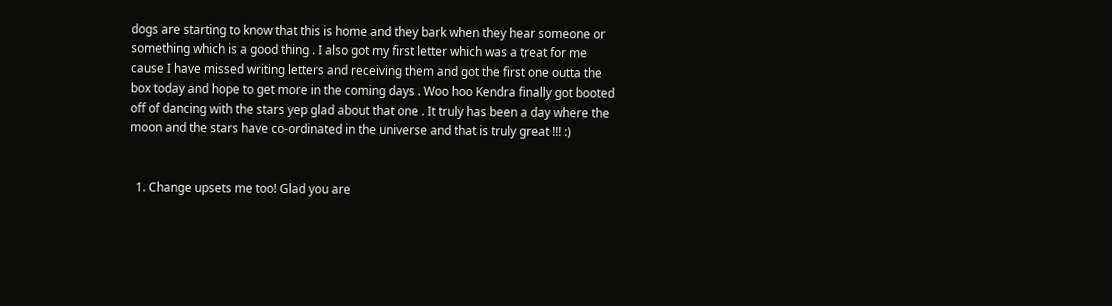dogs are starting to know that this is home and they bark when they hear someone or something which is a good thing . I also got my first letter which was a treat for me cause I have missed writing letters and receiving them and got the first one outta the box today and hope to get more in the coming days . Woo hoo Kendra finally got booted off of dancing with the stars yep glad about that one . It truly has been a day where the moon and the stars have co-ordinated in the universe and that is truly great !!! :)


  1. Change upsets me too! Glad you are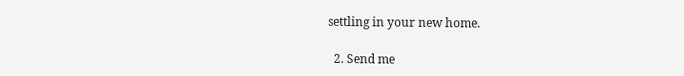settling in your new home.

  2. Send me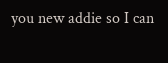you new addie so I can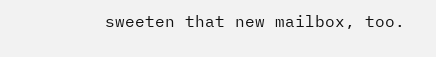sweeten that new mailbox, too.